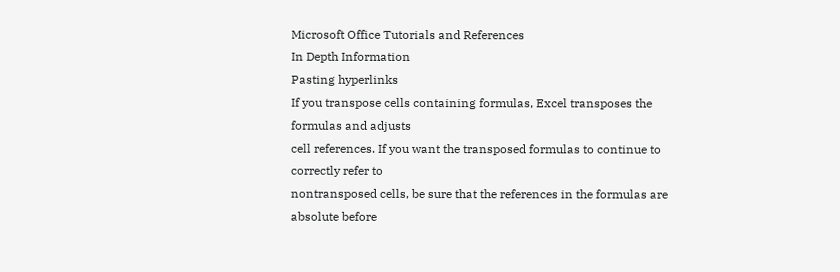Microsoft Office Tutorials and References
In Depth Information
Pasting hyperlinks
If you transpose cells containing formulas, Excel transposes the formulas and adjusts
cell references. If you want the transposed formulas to continue to correctly refer to
nontransposed cells, be sure that the references in the formulas are absolute before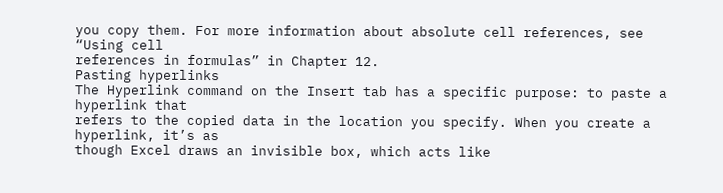you copy them. For more information about absolute cell references, see “Using cell
references in formulas” in Chapter 12.
Pasting hyperlinks
The Hyperlink command on the Insert tab has a specific purpose: to paste a hyperlink that
refers to the copied data in the location you specify. When you create a hyperlink, it’s as
though Excel draws an invisible box, which acts like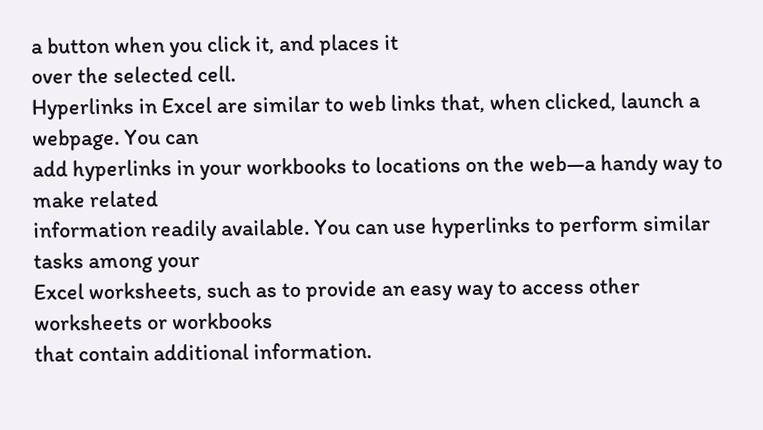a button when you click it, and places it
over the selected cell.
Hyperlinks in Excel are similar to web links that, when clicked, launch a webpage. You can
add hyperlinks in your workbooks to locations on the web—a handy way to make related
information readily available. You can use hyperlinks to perform similar tasks among your
Excel worksheets, such as to provide an easy way to access other worksheets or workbooks
that contain additional information.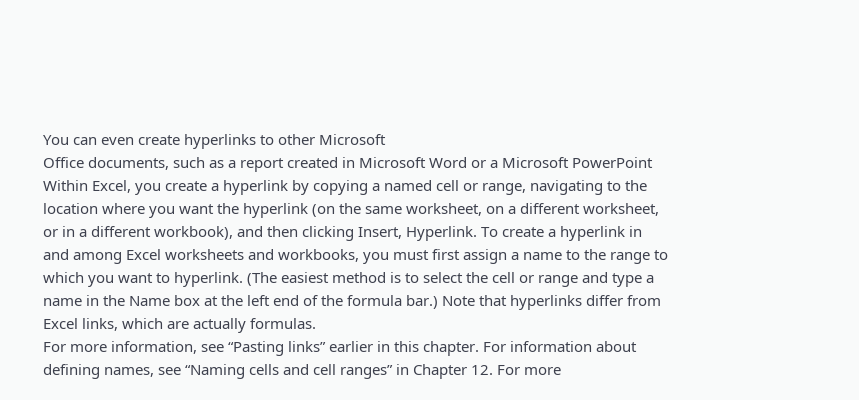You can even create hyperlinks to other Microsoft
Office documents, such as a report created in Microsoft Word or a Microsoft PowerPoint
Within Excel, you create a hyperlink by copying a named cell or range, navigating to the
location where you want the hyperlink (on the same worksheet, on a different worksheet,
or in a different workbook), and then clicking Insert, Hyperlink. To create a hyperlink in
and among Excel worksheets and workbooks, you must first assign a name to the range to
which you want to hyperlink. (The easiest method is to select the cell or range and type a
name in the Name box at the left end of the formula bar.) Note that hyperlinks differ from
Excel links, which are actually formulas.
For more information, see “Pasting links” earlier in this chapter. For information about
defining names, see “Naming cells and cell ranges” in Chapter 12. For more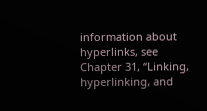information about
hyperlinks, see Chapter 31, “Linking, hyperlinking, and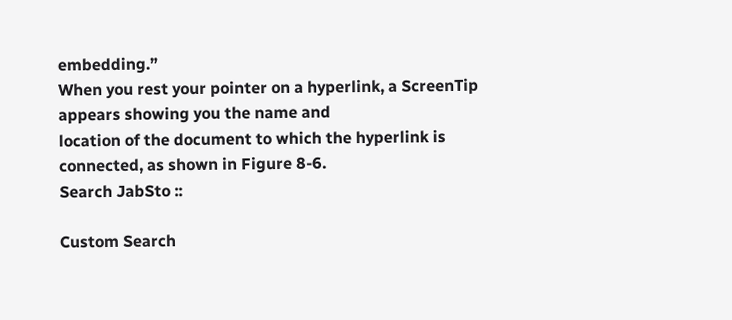embedding.”
When you rest your pointer on a hyperlink, a ScreenTip appears showing you the name and
location of the document to which the hyperlink is connected, as shown in Figure 8-6.
Search JabSto ::

Custom Search